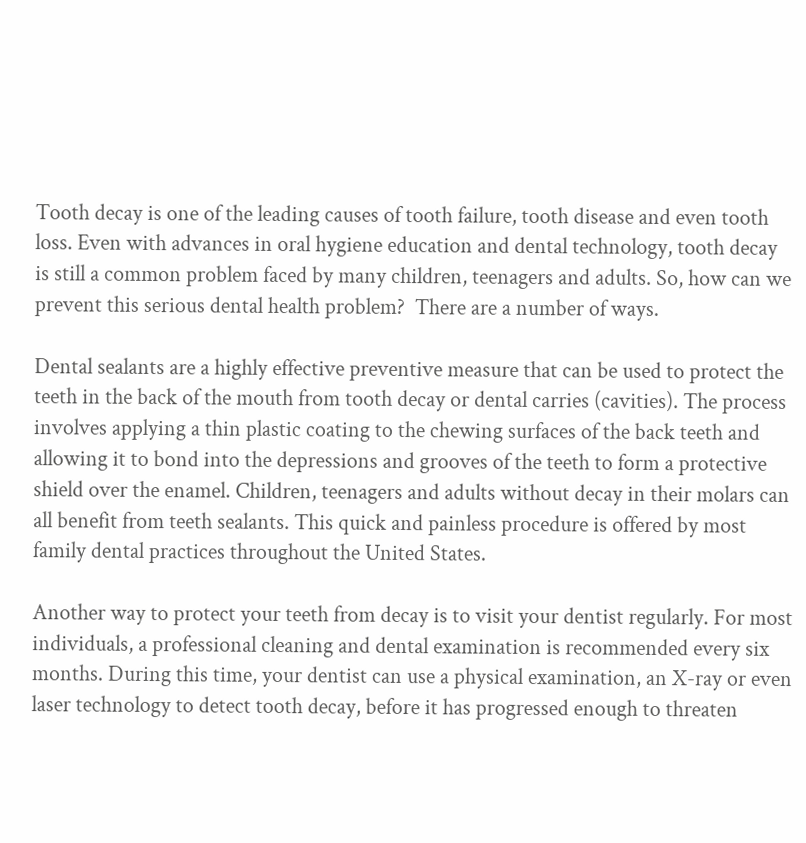Tooth decay is one of the leading causes of tooth failure, tooth disease and even tooth loss. Even with advances in oral hygiene education and dental technology, tooth decay is still a common problem faced by many children, teenagers and adults. So, how can we prevent this serious dental health problem?  There are a number of ways.

Dental sealants are a highly effective preventive measure that can be used to protect the teeth in the back of the mouth from tooth decay or dental carries (cavities). The process involves applying a thin plastic coating to the chewing surfaces of the back teeth and allowing it to bond into the depressions and grooves of the teeth to form a protective shield over the enamel. Children, teenagers and adults without decay in their molars can all benefit from teeth sealants. This quick and painless procedure is offered by most family dental practices throughout the United States.

Another way to protect your teeth from decay is to visit your dentist regularly. For most individuals, a professional cleaning and dental examination is recommended every six months. During this time, your dentist can use a physical examination, an X-ray or even laser technology to detect tooth decay, before it has progressed enough to threaten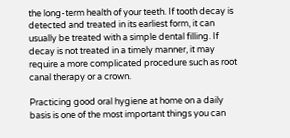the long-term health of your teeth. If tooth decay is detected and treated in its earliest form, it can usually be treated with a simple dental filling. If decay is not treated in a timely manner, it may require a more complicated procedure such as root canal therapy or a crown.

Practicing good oral hygiene at home on a daily basis is one of the most important things you can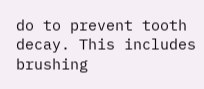do to prevent tooth decay. This includes brushing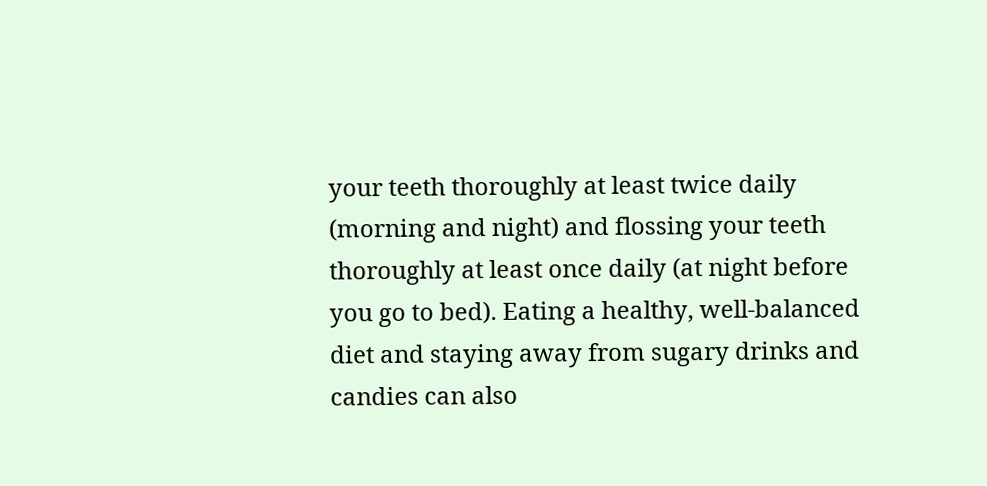your teeth thoroughly at least twice daily (morning and night) and flossing your teeth thoroughly at least once daily (at night before you go to bed). Eating a healthy, well-balanced diet and staying away from sugary drinks and candies can also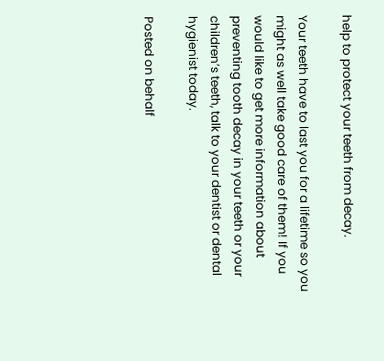help to protect your teeth from decay.

Your teeth have to last you for a lifetime so you might as well take good care of them! If you would like to get more information about preventing tooth decay in your teeth or your children’s teeth, talk to your dentist or dental hygienist today.

Posted on behalf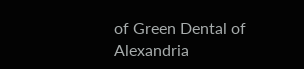of Green Dental of Alexandria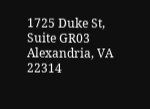1725 Duke St, Suite GR03
Alexandria, VA 22314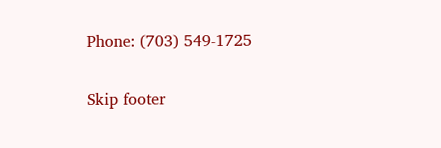Phone: (703) 549-1725

Skip footer